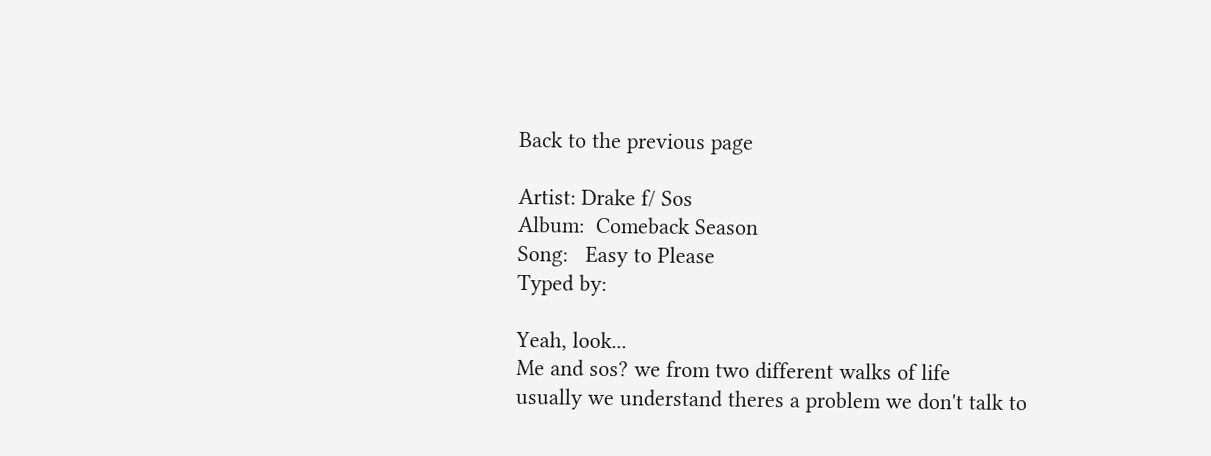Back to the previous page

Artist: Drake f/ Sos
Album:  Comeback Season
Song:   Easy to Please
Typed by:

Yeah, look...
Me and sos? we from two different walks of life
usually we understand theres a problem we don't talk to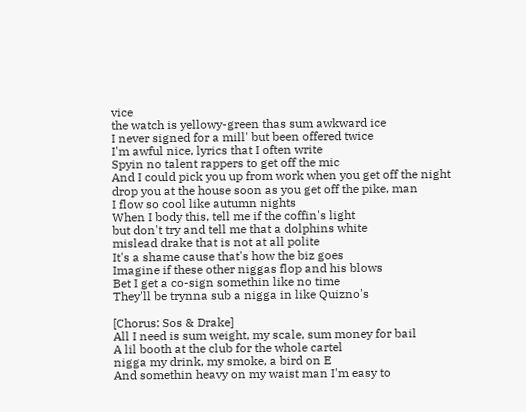vice
the watch is yellowy-green thas sum awkward ice
I never signed for a mill' but been offered twice
I'm awful nice, lyrics that I often write
Spyin no talent rappers to get off the mic
And I could pick you up from work when you get off the night
drop you at the house soon as you get off the pike, man
I flow so cool like autumn nights
When I body this, tell me if the coffin's light
but don't try and tell me that a dolphins white
mislead drake that is not at all polite
It's a shame cause that's how the biz goes
Imagine if these other niggas flop and his blows
Bet I get a co-sign somethin like no time
They'll be trynna sub a nigga in like Quizno's

[Chorus: Sos & Drake]
All I need is sum weight, my scale, sum money for bail
A lil booth at the club for the whole cartel
nigga my drink, my smoke, a bird on E
And somethin heavy on my waist man I'm easy to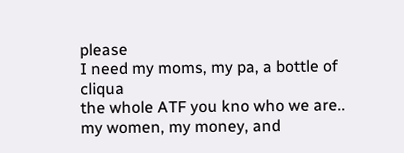please
I need my moms, my pa, a bottle of cliqua
the whole ATF you kno who we are..
my women, my money, and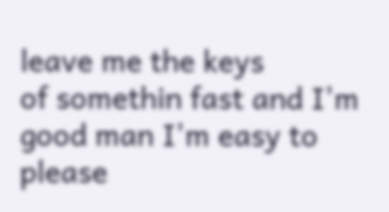leave me the keys
of somethin fast and I'm good man I'm easy to please